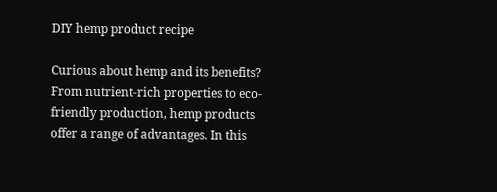DIY hemp product recipe

Curious about hemp and its benefits? From nutrient-rich properties to eco-friendly production, hemp products offer a range of advantages. In this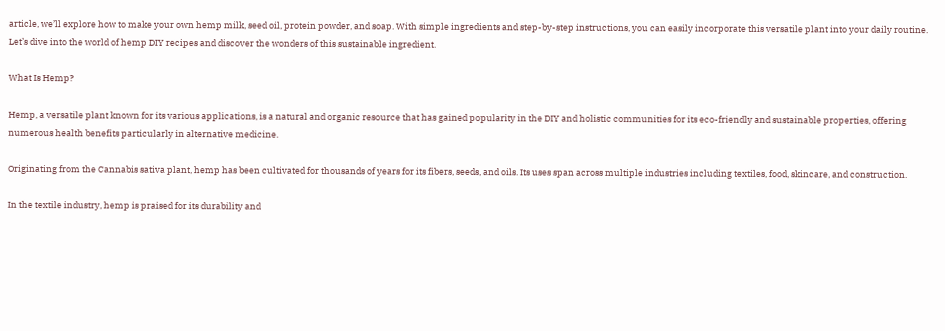article, we’ll explore how to make your own hemp milk, seed oil, protein powder, and soap. With simple ingredients and step-by-step instructions, you can easily incorporate this versatile plant into your daily routine. Let’s dive into the world of hemp DIY recipes and discover the wonders of this sustainable ingredient.

What Is Hemp?

Hemp, a versatile plant known for its various applications, is a natural and organic resource that has gained popularity in the DIY and holistic communities for its eco-friendly and sustainable properties, offering numerous health benefits particularly in alternative medicine.

Originating from the Cannabis sativa plant, hemp has been cultivated for thousands of years for its fibers, seeds, and oils. Its uses span across multiple industries including textiles, food, skincare, and construction.

In the textile industry, hemp is praised for its durability and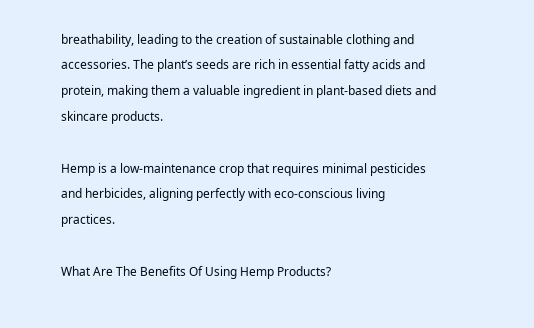breathability, leading to the creation of sustainable clothing and accessories. The plant’s seeds are rich in essential fatty acids and protein, making them a valuable ingredient in plant-based diets and skincare products.

Hemp is a low-maintenance crop that requires minimal pesticides and herbicides, aligning perfectly with eco-conscious living practices.

What Are The Benefits Of Using Hemp Products?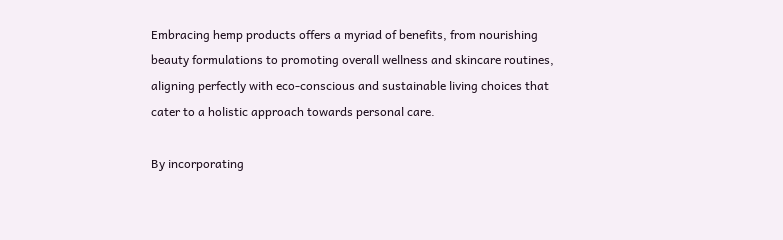Embracing hemp products offers a myriad of benefits, from nourishing beauty formulations to promoting overall wellness and skincare routines, aligning perfectly with eco-conscious and sustainable living choices that cater to a holistic approach towards personal care.

By incorporating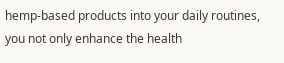hemp-based products into your daily routines, you not only enhance the health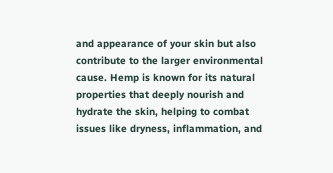and appearance of your skin but also contribute to the larger environmental cause. Hemp is known for its natural properties that deeply nourish and hydrate the skin, helping to combat issues like dryness, inflammation, and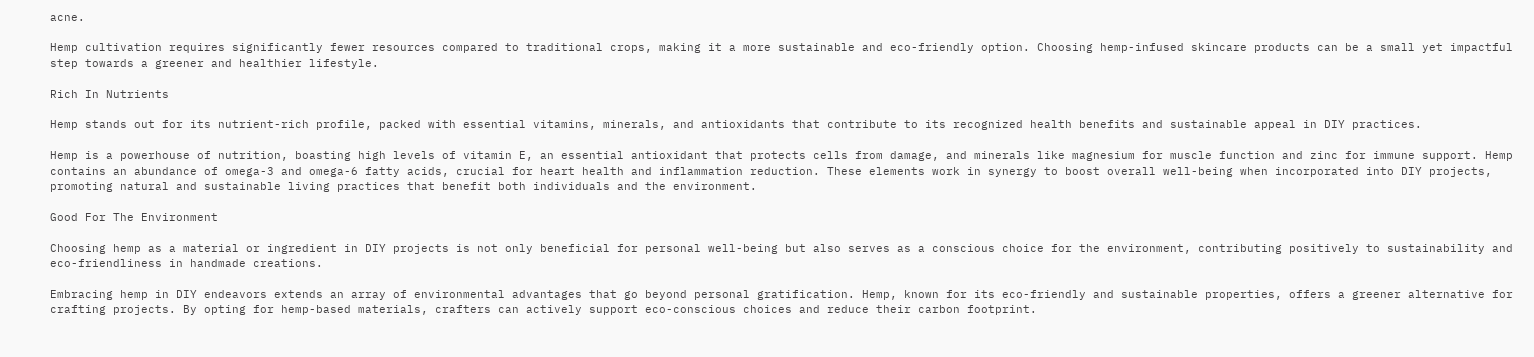acne.

Hemp cultivation requires significantly fewer resources compared to traditional crops, making it a more sustainable and eco-friendly option. Choosing hemp-infused skincare products can be a small yet impactful step towards a greener and healthier lifestyle.

Rich In Nutrients

Hemp stands out for its nutrient-rich profile, packed with essential vitamins, minerals, and antioxidants that contribute to its recognized health benefits and sustainable appeal in DIY practices.

Hemp is a powerhouse of nutrition, boasting high levels of vitamin E, an essential antioxidant that protects cells from damage, and minerals like magnesium for muscle function and zinc for immune support. Hemp contains an abundance of omega-3 and omega-6 fatty acids, crucial for heart health and inflammation reduction. These elements work in synergy to boost overall well-being when incorporated into DIY projects, promoting natural and sustainable living practices that benefit both individuals and the environment.

Good For The Environment

Choosing hemp as a material or ingredient in DIY projects is not only beneficial for personal well-being but also serves as a conscious choice for the environment, contributing positively to sustainability and eco-friendliness in handmade creations.

Embracing hemp in DIY endeavors extends an array of environmental advantages that go beyond personal gratification. Hemp, known for its eco-friendly and sustainable properties, offers a greener alternative for crafting projects. By opting for hemp-based materials, crafters can actively support eco-conscious choices and reduce their carbon footprint.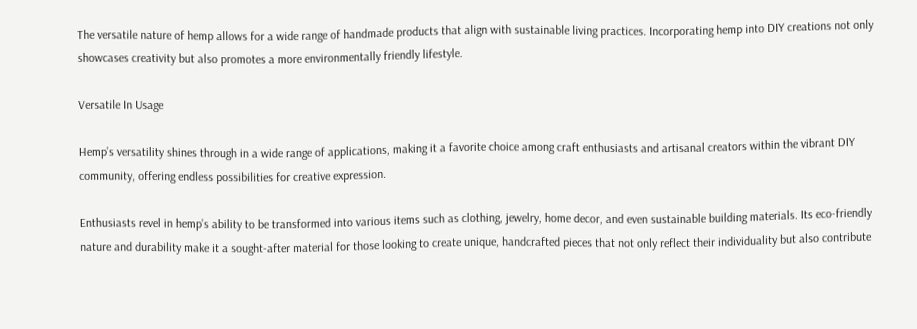The versatile nature of hemp allows for a wide range of handmade products that align with sustainable living practices. Incorporating hemp into DIY creations not only showcases creativity but also promotes a more environmentally friendly lifestyle.

Versatile In Usage

Hemp’s versatility shines through in a wide range of applications, making it a favorite choice among craft enthusiasts and artisanal creators within the vibrant DIY community, offering endless possibilities for creative expression.

Enthusiasts revel in hemp’s ability to be transformed into various items such as clothing, jewelry, home decor, and even sustainable building materials. Its eco-friendly nature and durability make it a sought-after material for those looking to create unique, handcrafted pieces that not only reflect their individuality but also contribute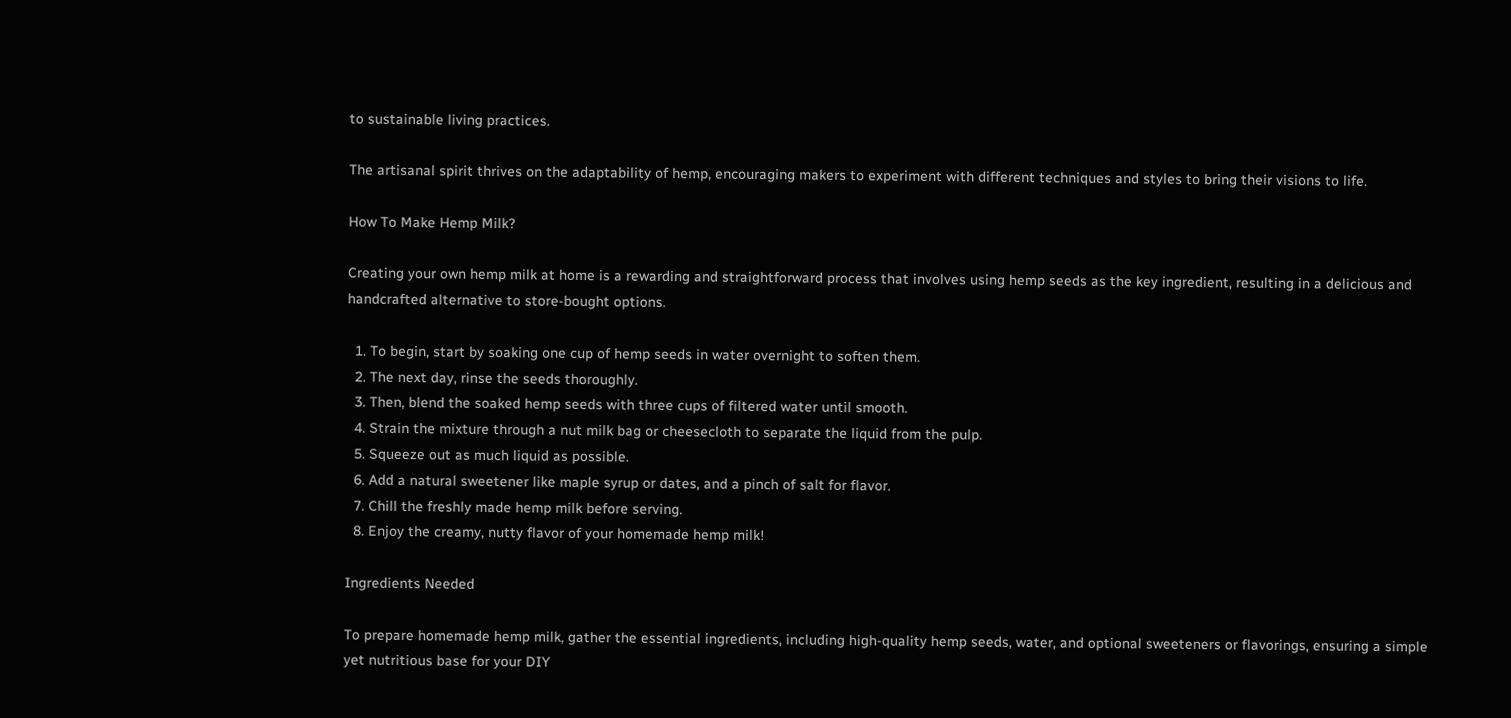to sustainable living practices.

The artisanal spirit thrives on the adaptability of hemp, encouraging makers to experiment with different techniques and styles to bring their visions to life.

How To Make Hemp Milk?

Creating your own hemp milk at home is a rewarding and straightforward process that involves using hemp seeds as the key ingredient, resulting in a delicious and handcrafted alternative to store-bought options.

  1. To begin, start by soaking one cup of hemp seeds in water overnight to soften them.
  2. The next day, rinse the seeds thoroughly.
  3. Then, blend the soaked hemp seeds with three cups of filtered water until smooth.
  4. Strain the mixture through a nut milk bag or cheesecloth to separate the liquid from the pulp.
  5. Squeeze out as much liquid as possible.
  6. Add a natural sweetener like maple syrup or dates, and a pinch of salt for flavor.
  7. Chill the freshly made hemp milk before serving.
  8. Enjoy the creamy, nutty flavor of your homemade hemp milk!

Ingredients Needed

To prepare homemade hemp milk, gather the essential ingredients, including high-quality hemp seeds, water, and optional sweeteners or flavorings, ensuring a simple yet nutritious base for your DIY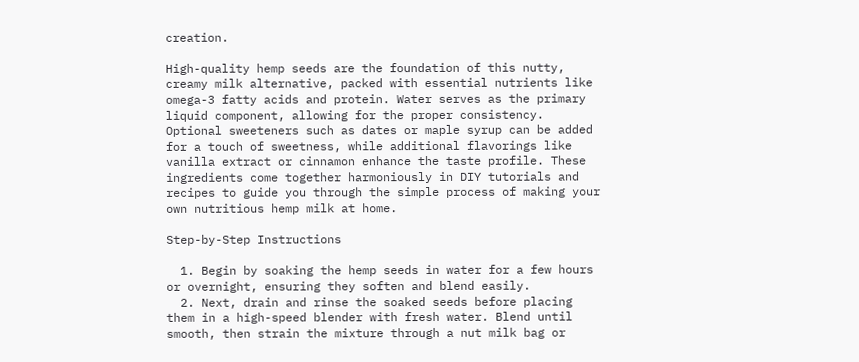creation.

High-quality hemp seeds are the foundation of this nutty, creamy milk alternative, packed with essential nutrients like omega-3 fatty acids and protein. Water serves as the primary liquid component, allowing for the proper consistency. Optional sweeteners such as dates or maple syrup can be added for a touch of sweetness, while additional flavorings like vanilla extract or cinnamon enhance the taste profile. These ingredients come together harmoniously in DIY tutorials and recipes to guide you through the simple process of making your own nutritious hemp milk at home.

Step-by-Step Instructions

  1. Begin by soaking the hemp seeds in water for a few hours or overnight, ensuring they soften and blend easily.
  2. Next, drain and rinse the soaked seeds before placing them in a high-speed blender with fresh water. Blend until smooth, then strain the mixture through a nut milk bag or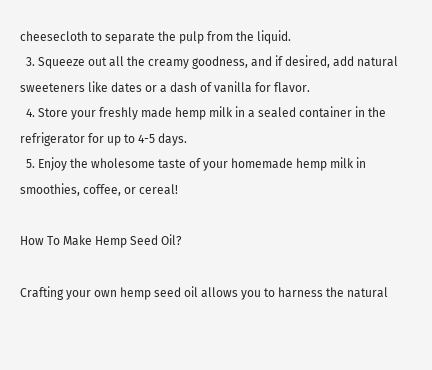cheesecloth to separate the pulp from the liquid.
  3. Squeeze out all the creamy goodness, and if desired, add natural sweeteners like dates or a dash of vanilla for flavor.
  4. Store your freshly made hemp milk in a sealed container in the refrigerator for up to 4-5 days.
  5. Enjoy the wholesome taste of your homemade hemp milk in smoothies, coffee, or cereal!

How To Make Hemp Seed Oil?

Crafting your own hemp seed oil allows you to harness the natural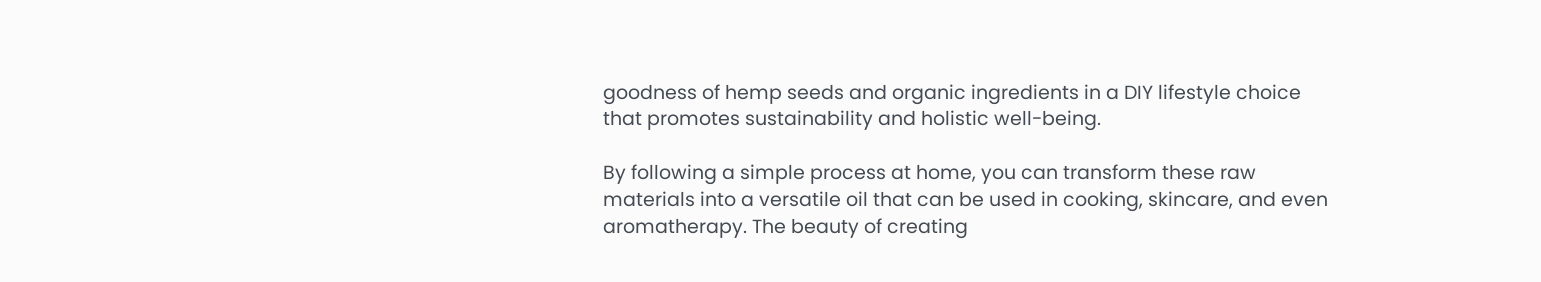goodness of hemp seeds and organic ingredients in a DIY lifestyle choice that promotes sustainability and holistic well-being.

By following a simple process at home, you can transform these raw materials into a versatile oil that can be used in cooking, skincare, and even aromatherapy. The beauty of creating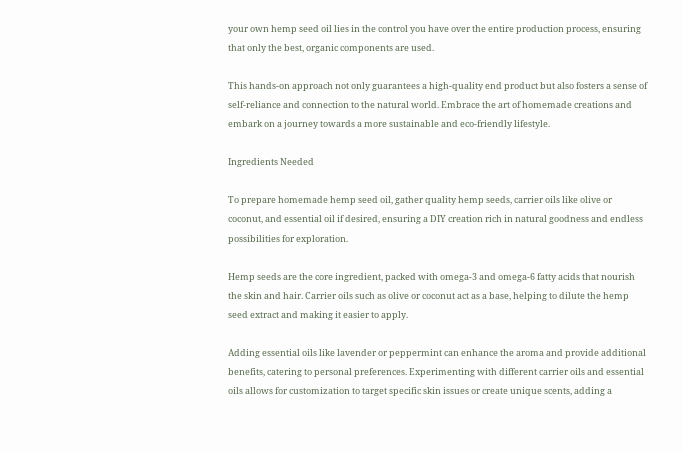your own hemp seed oil lies in the control you have over the entire production process, ensuring that only the best, organic components are used.

This hands-on approach not only guarantees a high-quality end product but also fosters a sense of self-reliance and connection to the natural world. Embrace the art of homemade creations and embark on a journey towards a more sustainable and eco-friendly lifestyle.

Ingredients Needed

To prepare homemade hemp seed oil, gather quality hemp seeds, carrier oils like olive or coconut, and essential oil if desired, ensuring a DIY creation rich in natural goodness and endless possibilities for exploration.

Hemp seeds are the core ingredient, packed with omega-3 and omega-6 fatty acids that nourish the skin and hair. Carrier oils such as olive or coconut act as a base, helping to dilute the hemp seed extract and making it easier to apply.

Adding essential oils like lavender or peppermint can enhance the aroma and provide additional benefits, catering to personal preferences. Experimenting with different carrier oils and essential oils allows for customization to target specific skin issues or create unique scents, adding a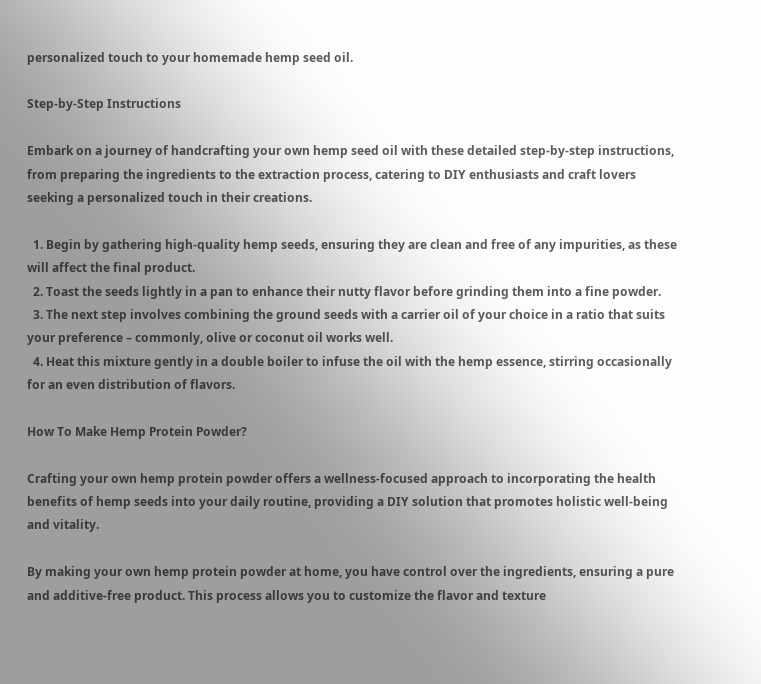personalized touch to your homemade hemp seed oil.

Step-by-Step Instructions

Embark on a journey of handcrafting your own hemp seed oil with these detailed step-by-step instructions, from preparing the ingredients to the extraction process, catering to DIY enthusiasts and craft lovers seeking a personalized touch in their creations.

  1. Begin by gathering high-quality hemp seeds, ensuring they are clean and free of any impurities, as these will affect the final product.
  2. Toast the seeds lightly in a pan to enhance their nutty flavor before grinding them into a fine powder.
  3. The next step involves combining the ground seeds with a carrier oil of your choice in a ratio that suits your preference – commonly, olive or coconut oil works well.
  4. Heat this mixture gently in a double boiler to infuse the oil with the hemp essence, stirring occasionally for an even distribution of flavors.

How To Make Hemp Protein Powder?

Crafting your own hemp protein powder offers a wellness-focused approach to incorporating the health benefits of hemp seeds into your daily routine, providing a DIY solution that promotes holistic well-being and vitality.

By making your own hemp protein powder at home, you have control over the ingredients, ensuring a pure and additive-free product. This process allows you to customize the flavor and texture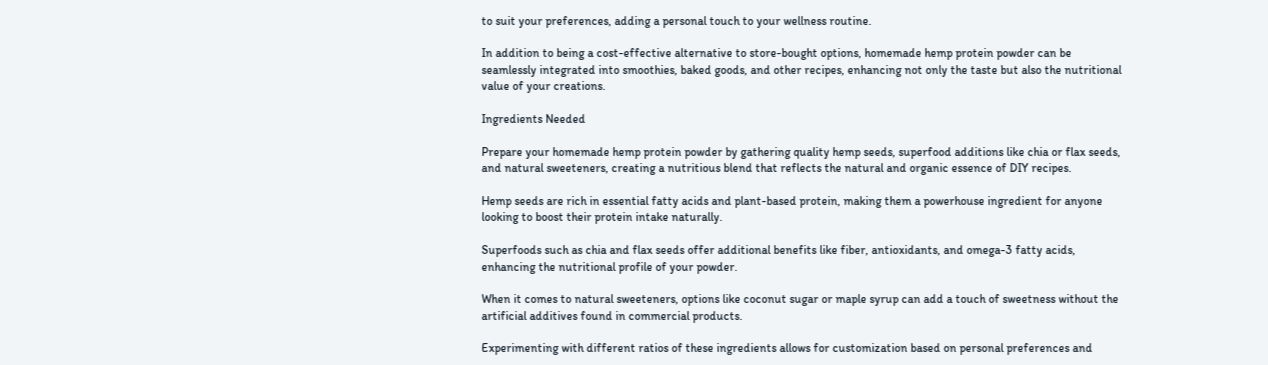to suit your preferences, adding a personal touch to your wellness routine.

In addition to being a cost-effective alternative to store-bought options, homemade hemp protein powder can be seamlessly integrated into smoothies, baked goods, and other recipes, enhancing not only the taste but also the nutritional value of your creations.

Ingredients Needed

Prepare your homemade hemp protein powder by gathering quality hemp seeds, superfood additions like chia or flax seeds, and natural sweeteners, creating a nutritious blend that reflects the natural and organic essence of DIY recipes.

Hemp seeds are rich in essential fatty acids and plant-based protein, making them a powerhouse ingredient for anyone looking to boost their protein intake naturally.

Superfoods such as chia and flax seeds offer additional benefits like fiber, antioxidants, and omega-3 fatty acids, enhancing the nutritional profile of your powder.

When it comes to natural sweeteners, options like coconut sugar or maple syrup can add a touch of sweetness without the artificial additives found in commercial products.

Experimenting with different ratios of these ingredients allows for customization based on personal preferences and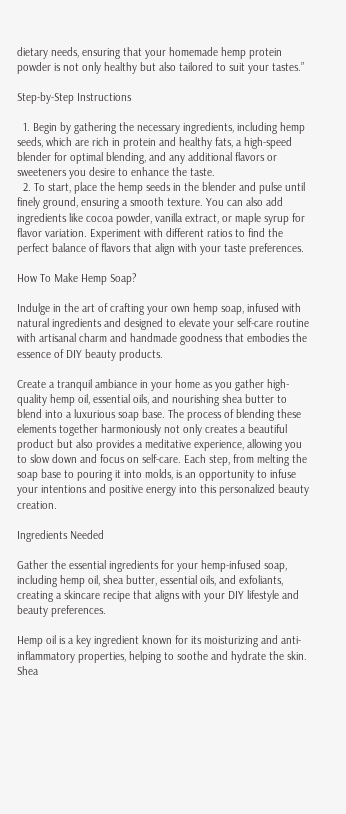dietary needs, ensuring that your homemade hemp protein powder is not only healthy but also tailored to suit your tastes.”

Step-by-Step Instructions

  1. Begin by gathering the necessary ingredients, including hemp seeds, which are rich in protein and healthy fats, a high-speed blender for optimal blending, and any additional flavors or sweeteners you desire to enhance the taste.
  2. To start, place the hemp seeds in the blender and pulse until finely ground, ensuring a smooth texture. You can also add ingredients like cocoa powder, vanilla extract, or maple syrup for flavor variation. Experiment with different ratios to find the perfect balance of flavors that align with your taste preferences.

How To Make Hemp Soap?

Indulge in the art of crafting your own hemp soap, infused with natural ingredients and designed to elevate your self-care routine with artisanal charm and handmade goodness that embodies the essence of DIY beauty products.

Create a tranquil ambiance in your home as you gather high-quality hemp oil, essential oils, and nourishing shea butter to blend into a luxurious soap base. The process of blending these elements together harmoniously not only creates a beautiful product but also provides a meditative experience, allowing you to slow down and focus on self-care. Each step, from melting the soap base to pouring it into molds, is an opportunity to infuse your intentions and positive energy into this personalized beauty creation.

Ingredients Needed

Gather the essential ingredients for your hemp-infused soap, including hemp oil, shea butter, essential oils, and exfoliants, creating a skincare recipe that aligns with your DIY lifestyle and beauty preferences.

Hemp oil is a key ingredient known for its moisturizing and anti-inflammatory properties, helping to soothe and hydrate the skin. Shea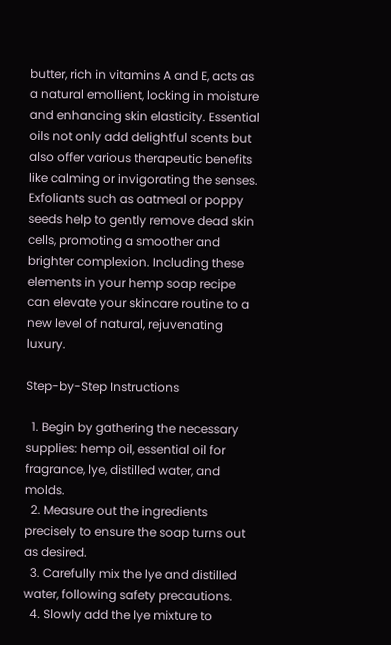butter, rich in vitamins A and E, acts as a natural emollient, locking in moisture and enhancing skin elasticity. Essential oils not only add delightful scents but also offer various therapeutic benefits like calming or invigorating the senses. Exfoliants such as oatmeal or poppy seeds help to gently remove dead skin cells, promoting a smoother and brighter complexion. Including these elements in your hemp soap recipe can elevate your skincare routine to a new level of natural, rejuvenating luxury.

Step-by-Step Instructions

  1. Begin by gathering the necessary supplies: hemp oil, essential oil for fragrance, lye, distilled water, and molds.
  2. Measure out the ingredients precisely to ensure the soap turns out as desired.
  3. Carefully mix the lye and distilled water, following safety precautions.
  4. Slowly add the lye mixture to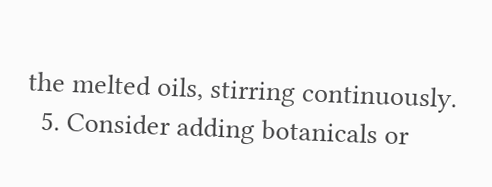the melted oils, stirring continuously.
  5. Consider adding botanicals or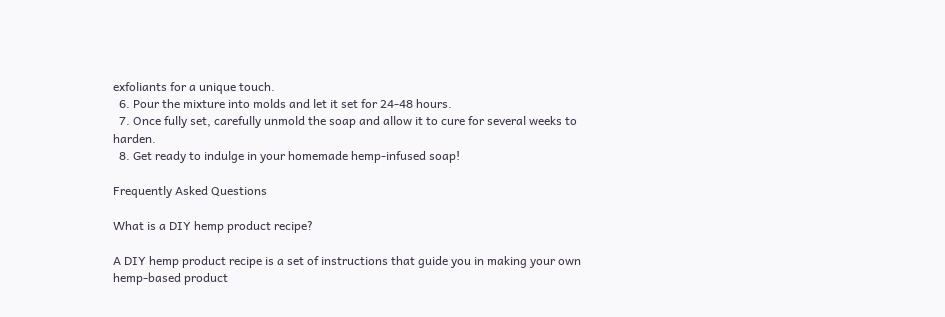exfoliants for a unique touch.
  6. Pour the mixture into molds and let it set for 24-48 hours.
  7. Once fully set, carefully unmold the soap and allow it to cure for several weeks to harden.
  8. Get ready to indulge in your homemade hemp-infused soap!

Frequently Asked Questions

What is a DIY hemp product recipe?

A DIY hemp product recipe is a set of instructions that guide you in making your own hemp-based product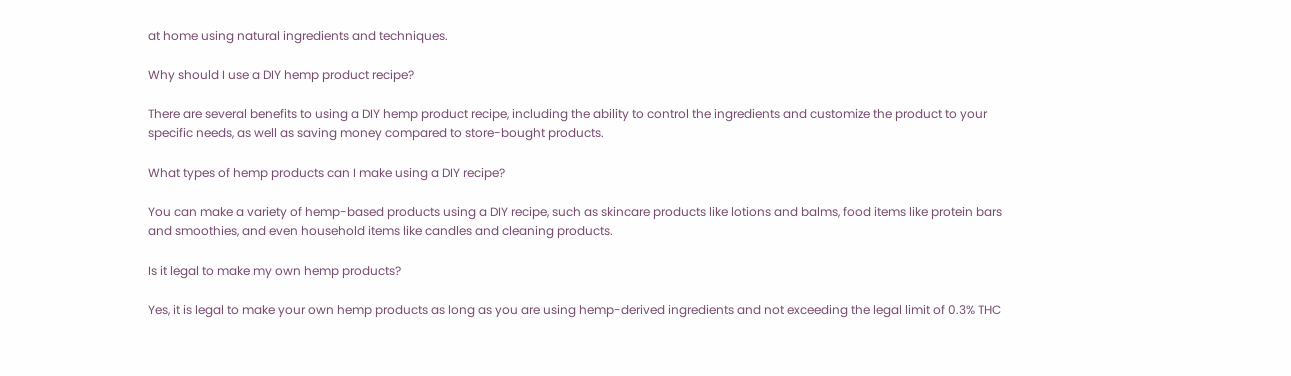at home using natural ingredients and techniques.

Why should I use a DIY hemp product recipe?

There are several benefits to using a DIY hemp product recipe, including the ability to control the ingredients and customize the product to your specific needs, as well as saving money compared to store-bought products.

What types of hemp products can I make using a DIY recipe?

You can make a variety of hemp-based products using a DIY recipe, such as skincare products like lotions and balms, food items like protein bars and smoothies, and even household items like candles and cleaning products.

Is it legal to make my own hemp products?

Yes, it is legal to make your own hemp products as long as you are using hemp-derived ingredients and not exceeding the legal limit of 0.3% THC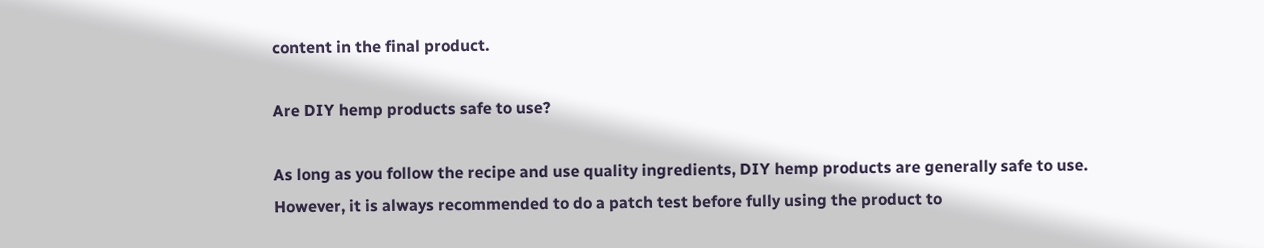content in the final product.

Are DIY hemp products safe to use?

As long as you follow the recipe and use quality ingredients, DIY hemp products are generally safe to use. However, it is always recommended to do a patch test before fully using the product to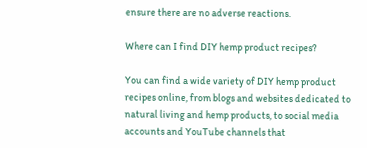ensure there are no adverse reactions.

Where can I find DIY hemp product recipes?

You can find a wide variety of DIY hemp product recipes online, from blogs and websites dedicated to natural living and hemp products, to social media accounts and YouTube channels that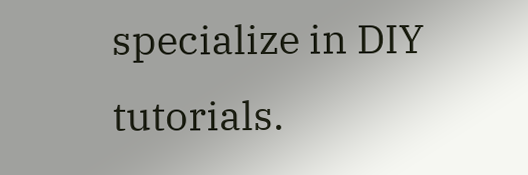specialize in DIY tutorials.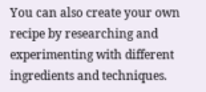You can also create your own recipe by researching and experimenting with different ingredients and techniques.